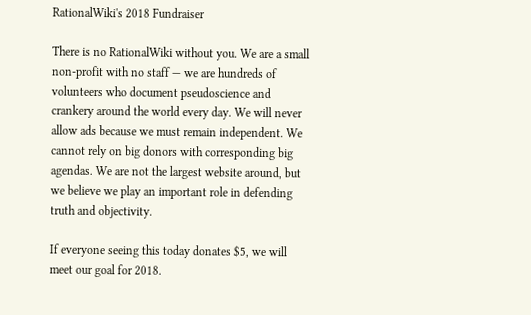RationalWiki's 2018 Fundraiser

There is no RationalWiki without you. We are a small non-profit with no staff — we are hundreds of volunteers who document pseudoscience and crankery around the world every day. We will never allow ads because we must remain independent. We cannot rely on big donors with corresponding big agendas. We are not the largest website around, but we believe we play an important role in defending truth and objectivity.

If everyone seeing this today donates $5, we will meet our goal for 2018.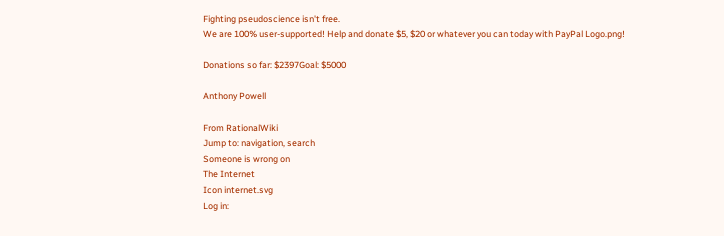Fighting pseudoscience isn't free.
We are 100% user-supported! Help and donate $5, $20 or whatever you can today with PayPal Logo.png!

Donations so far: $2397Goal: $5000

Anthony Powell

From RationalWiki
Jump to: navigation, search
Someone is wrong on
The Internet
Icon internet.svg
Log in: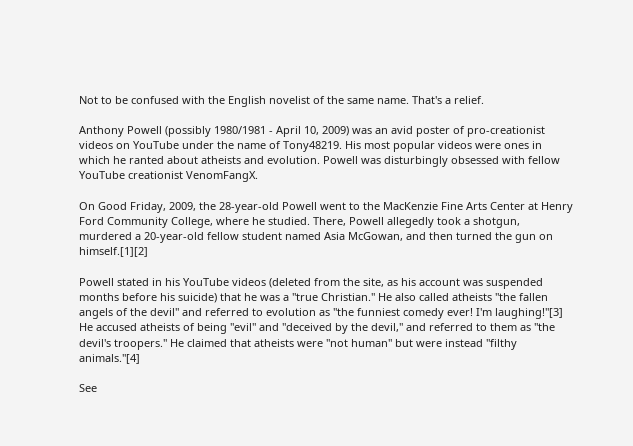Not to be confused with the English novelist of the same name. That's a relief.

Anthony Powell (possibly 1980/1981 - April 10, 2009) was an avid poster of pro-creationist videos on YouTube under the name of Tony48219. His most popular videos were ones in which he ranted about atheists and evolution. Powell was disturbingly obsessed with fellow YouTube creationist VenomFangX.

On Good Friday, 2009, the 28-year-old Powell went to the MacKenzie Fine Arts Center at Henry Ford Community College, where he studied. There, Powell allegedly took a shotgun, murdered a 20-year-old fellow student named Asia McGowan, and then turned the gun on himself.[1][2]

Powell stated in his YouTube videos (deleted from the site, as his account was suspended months before his suicide) that he was a "true Christian." He also called atheists "the fallen angels of the devil" and referred to evolution as "the funniest comedy ever! I'm laughing!"[3] He accused atheists of being "evil" and "deceived by the devil," and referred to them as "the devil's troopers." He claimed that atheists were "not human" but were instead "filthy animals."[4]

See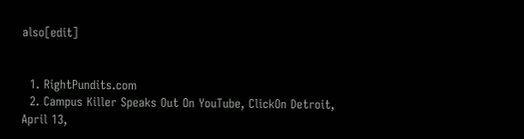also[edit]


  1. RightPundits.com
  2. Campus Killer Speaks Out On YouTube, ClickOn Detroit, April 13,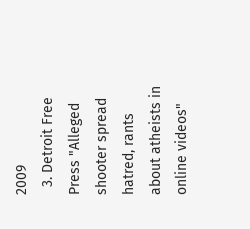2009
  3. Detroit Free Press "Alleged shooter spread hatred, rants about atheists in online videos"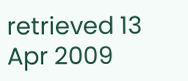retrieved 13 Apr 2009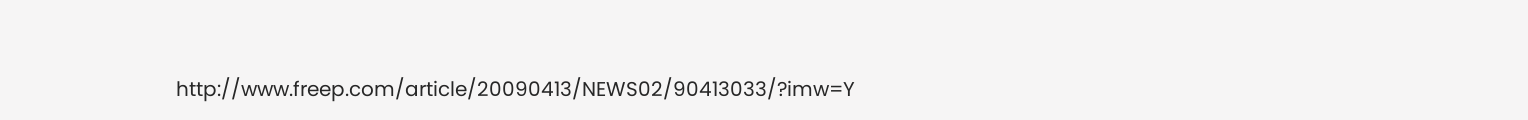http://www.freep.com/article/20090413/NEWS02/90413033/?imw=Y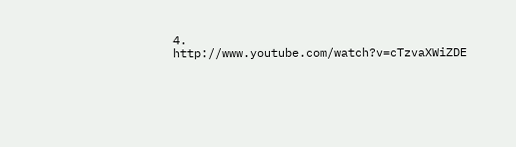4. http://www.youtube.com/watch?v=cTzvaXWiZDE